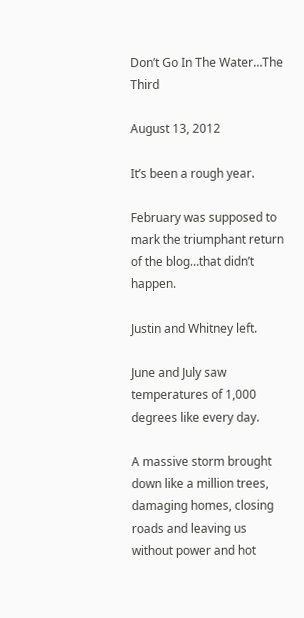Don’t Go In The Water…The Third

August 13, 2012

It’s been a rough year.

February was supposed to mark the triumphant return of the blog…that didn’t happen.

Justin and Whitney left.

June and July saw temperatures of 1,000 degrees like every day.

A massive storm brought down like a million trees, damaging homes, closing roads and leaving us without power and hot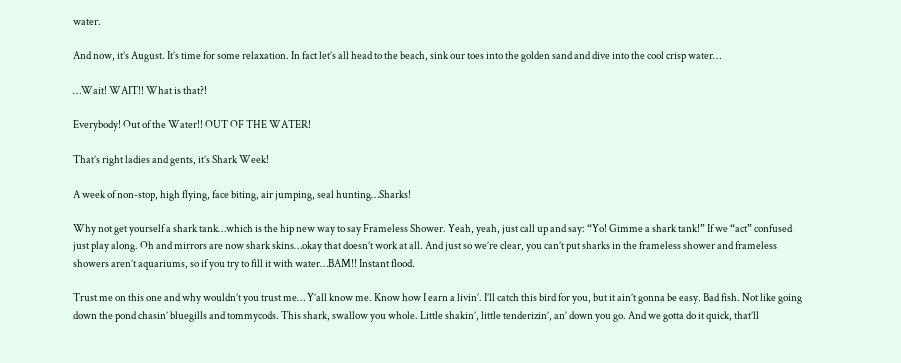water.

And now, it’s August. It’s time for some relaxation. In fact let’s all head to the beach, sink our toes into the golden sand and dive into the cool crisp water…

…Wait! WAIT!! What is that?!

Everybody! Out of the Water!! OUT OF THE WATER!

That’s right ladies and gents, it’s Shark Week!

A week of non-stop, high flying, face biting, air jumping, seal hunting…Sharks!

Why not get yourself a shark tank…which is the hip new way to say Frameless Shower. Yeah, yeah, just call up and say: “Yo! Gimme a shark tank!” If we “act” confused just play along. Oh and mirrors are now shark skins…okay that doesn’t work at all. And just so we’re clear, you can’t put sharks in the frameless shower and frameless showers aren’t aquariums, so if you try to fill it with water…BAM!! Instant flood.

Trust me on this one and why wouldn’t you trust me… Y’all know me. Know how I earn a livin’. I’ll catch this bird for you, but it ain’t gonna be easy. Bad fish. Not like going down the pond chasin’ bluegills and tommycods. This shark, swallow you whole. Little shakin’, little tenderizin’, an’ down you go. And we gotta do it quick, that’ll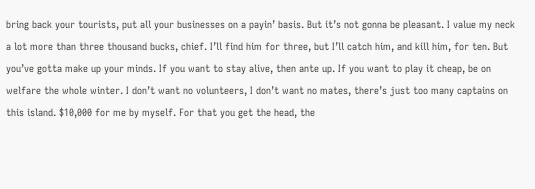bring back your tourists, put all your businesses on a payin’ basis. But it’s not gonna be pleasant. I value my neck a lot more than three thousand bucks, chief. I’ll find him for three, but I’ll catch him, and kill him, for ten. But you’ve gotta make up your minds. If you want to stay alive, then ante up. If you want to play it cheap, be on welfare the whole winter. I don’t want no volunteers, I don’t want no mates, there’s just too many captains on this island. $10,000 for me by myself. For that you get the head, the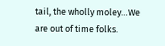tail, the wholly moley…We are out of time folks.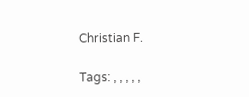Christian F.

Tags: , , , , ,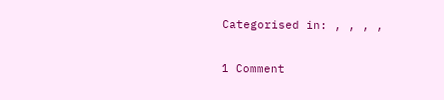Categorised in: , , , ,

1 Comment